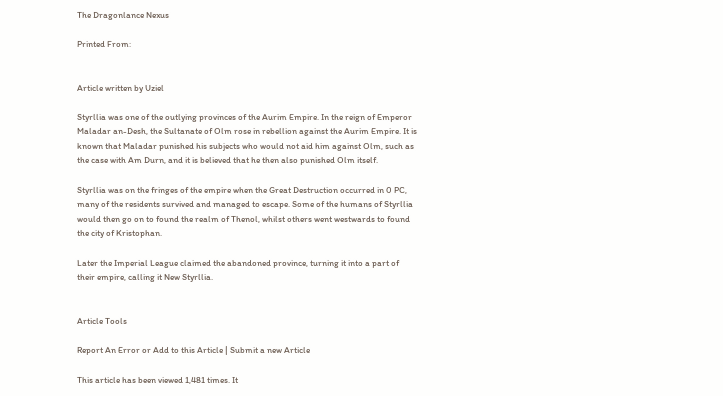The Dragonlance Nexus

Printed From:


Article written by Uziel

Styrllia was one of the outlying provinces of the Aurim Empire. In the reign of Emperor Maladar an-Desh, the Sultanate of Olm rose in rebellion against the Aurim Empire. It is known that Maladar punished his subjects who would not aid him against Olm, such as the case with Am Durn, and it is believed that he then also punished Olm itself.

Styrllia was on the fringes of the empire when the Great Destruction occurred in 0 PC, many of the residents survived and managed to escape. Some of the humans of Styrllia would then go on to found the realm of Thenol, whilst others went westwards to found the city of Kristophan.

Later the Imperial League claimed the abandoned province, turning it into a part of their empire, calling it New Styrllia.


Article Tools

Report An Error or Add to this Article | Submit a new Article

This article has been viewed 1,481 times. It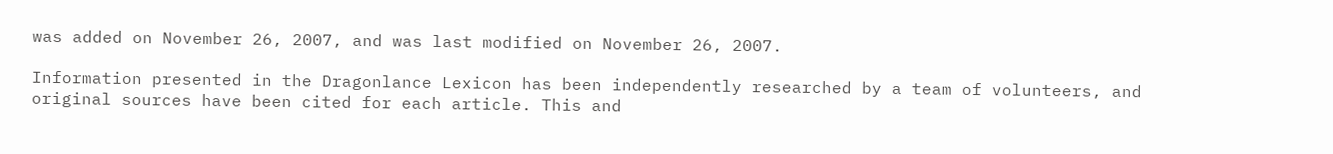was added on November 26, 2007, and was last modified on November 26, 2007.

Information presented in the Dragonlance Lexicon has been independently researched by a team of volunteers, and original sources have been cited for each article. This and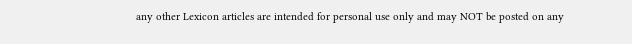any other Lexicon articles are intended for personal use only and may NOT be posted on any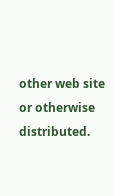other web site or otherwise distributed.